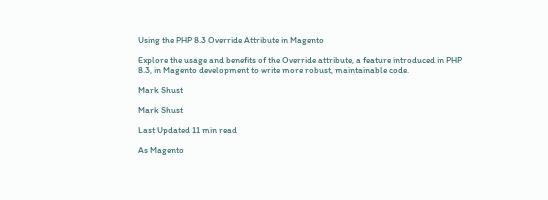Using the PHP 8.3 Override Attribute in Magento

Explore the usage and benefits of the Override attribute, a feature introduced in PHP 8.3, in Magento development to write more robust, maintainable code.

Mark Shust

Mark Shust

Last Updated 11 min read

As Magento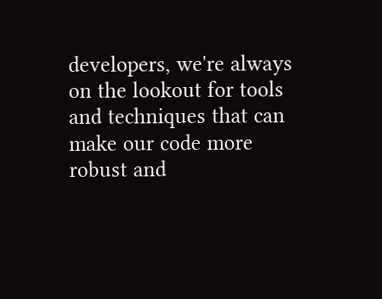developers, we're always on the lookout for tools and techniques that can make our code more robust and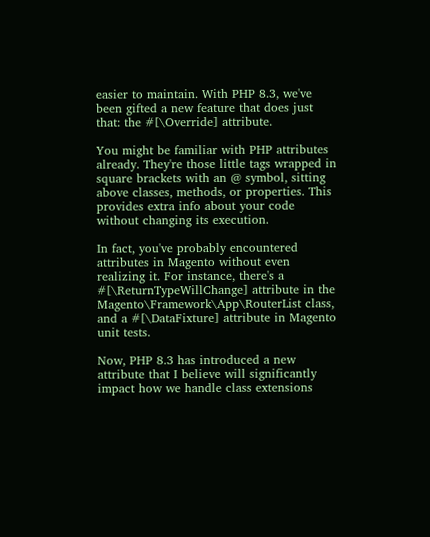easier to maintain. With PHP 8.3, we've been gifted a new feature that does just that: the #[\Override] attribute.

You might be familiar with PHP attributes already. They're those little tags wrapped in square brackets with an @ symbol, sitting above classes, methods, or properties. This provides extra info about your code without changing its execution.

In fact, you've probably encountered attributes in Magento without even realizing it. For instance, there's a #[\ReturnTypeWillChange] attribute in the Magento\Framework\App\RouterList class, and a #[\DataFixture] attribute in Magento unit tests.

Now, PHP 8.3 has introduced a new attribute that I believe will significantly impact how we handle class extensions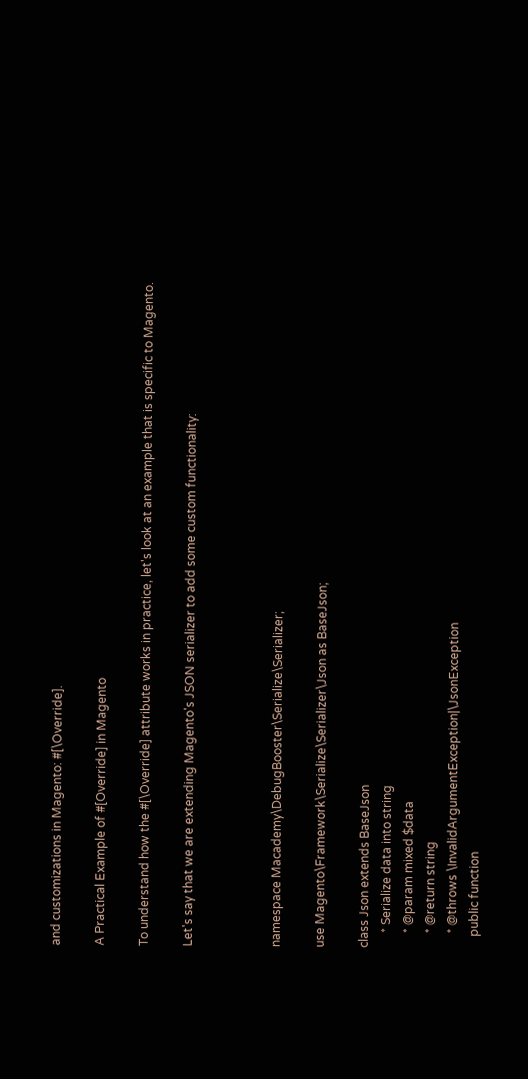and customizations in Magento: #[\Override].

A Practical Example of #[Override] in Magento

To understand how the #[\Override] attribute works in practice, let's look at an example that is specific to Magento.

Let's say that we are extending Magento's JSON serializer to add some custom functionality:



namespace Macademy\DebugBooster\Serialize\Serializer;

use Magento\Framework\Serialize\Serializer\Json as BaseJson;

class Json extends BaseJson
     * Serialize data into string
     * @param mixed $data
     * @return string
     * @throws \InvalidArgumentException|\JsonException
    public function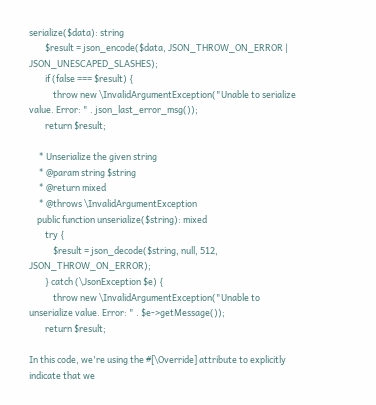serialize($data): string
        $result = json_encode($data, JSON_THROW_ON_ERROR | JSON_UNESCAPED_SLASHES);
        if (false === $result) {
            throw new \InvalidArgumentException("Unable to serialize value. Error: " . json_last_error_msg());
        return $result;

     * Unserialize the given string
     * @param string $string
     * @return mixed
     * @throws \InvalidArgumentException
    public function unserialize($string): mixed
        try {
            $result = json_decode($string, null, 512, JSON_THROW_ON_ERROR);
        } catch (\JsonException $e) {
            throw new \InvalidArgumentException("Unable to unserialize value. Error: " . $e->getMessage());
        return $result;

In this code, we're using the #[\Override] attribute to explicitly indicate that we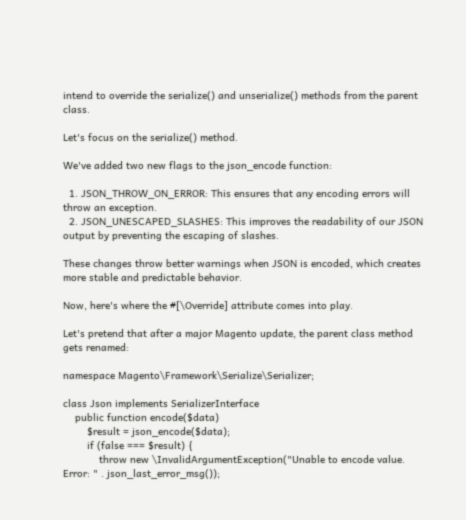intend to override the serialize() and unserialize() methods from the parent class.

Let's focus on the serialize() method.

We've added two new flags to the json_encode function:

  1. JSON_THROW_ON_ERROR: This ensures that any encoding errors will throw an exception.
  2. JSON_UNESCAPED_SLASHES: This improves the readability of our JSON output by preventing the escaping of slashes.

These changes throw better warnings when JSON is encoded, which creates more stable and predictable behavior.

Now, here's where the #[\Override] attribute comes into play.

Let's pretend that after a major Magento update, the parent class method gets renamed:

namespace Magento\Framework\Serialize\Serializer;

class Json implements SerializerInterface
    public function encode($data)
        $result = json_encode($data);
        if (false === $result) {
            throw new \InvalidArgumentException("Unable to encode value. Error: " . json_last_error_msg());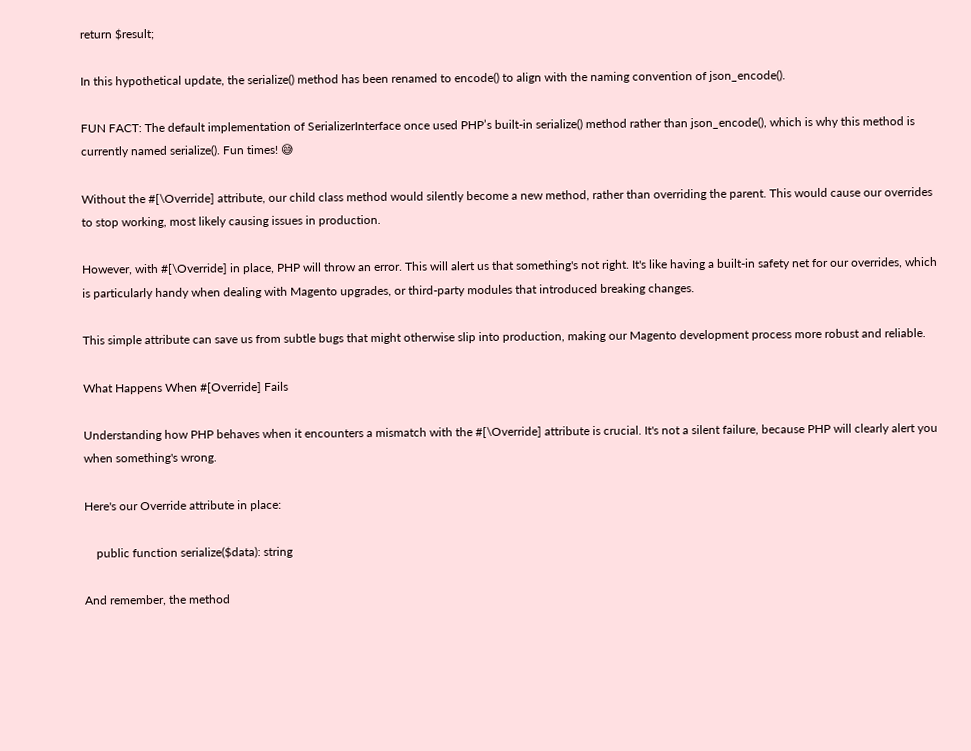return $result;

In this hypothetical update, the serialize() method has been renamed to encode() to align with the naming convention of json_encode().

FUN FACT: The default implementation of SerializerInterface once used PHP’s built-in serialize() method rather than json_encode(), which is why this method is currently named serialize(). Fun times! 😅

Without the #[\Override] attribute, our child class method would silently become a new method, rather than overriding the parent. This would cause our overrides to stop working, most likely causing issues in production.

However, with #[\Override] in place, PHP will throw an error. This will alert us that something's not right. It's like having a built-in safety net for our overrides, which is particularly handy when dealing with Magento upgrades, or third-party modules that introduced breaking changes.

This simple attribute can save us from subtle bugs that might otherwise slip into production, making our Magento development process more robust and reliable.

What Happens When #[Override] Fails

Understanding how PHP behaves when it encounters a mismatch with the #[\Override] attribute is crucial. It's not a silent failure, because PHP will clearly alert you when something's wrong.

Here's our Override attribute in place:

    public function serialize($data): string

And remember, the method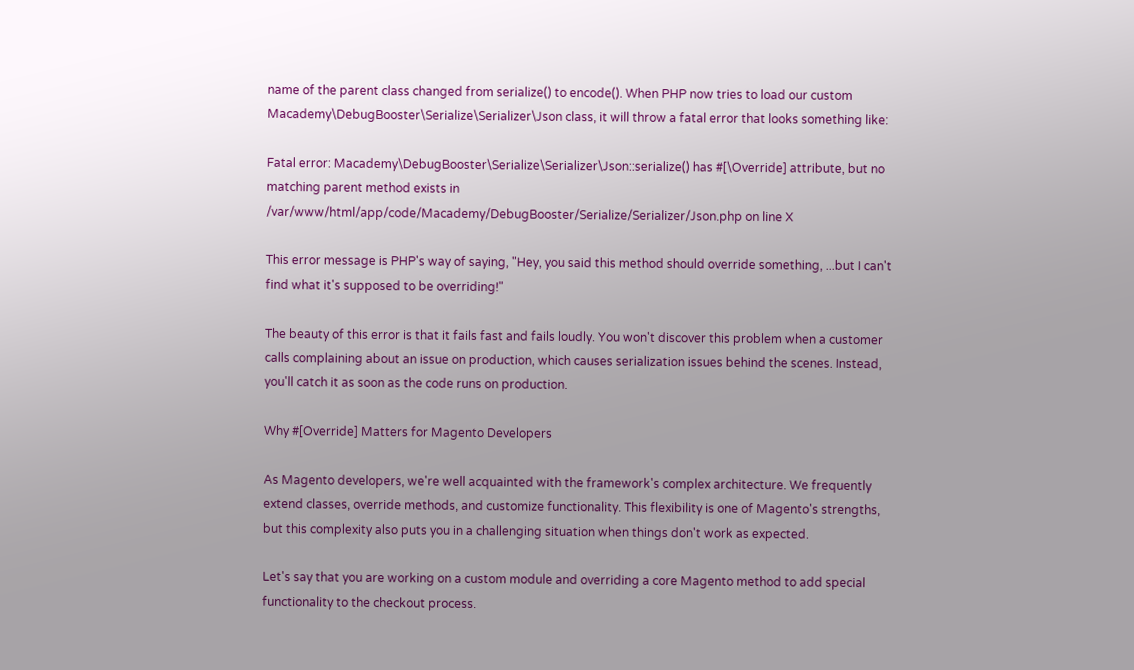name of the parent class changed from serialize() to encode(). When PHP now tries to load our custom Macademy\DebugBooster\Serialize\Serializer\Json class, it will throw a fatal error that looks something like:

Fatal error: Macademy\DebugBooster\Serialize\Serializer\Json::serialize() has #[\Override] attribute, but no matching parent method exists in /var/www/html/app/code/Macademy/DebugBooster/Serialize/Serializer/Json.php on line X

This error message is PHP's way of saying, "Hey, you said this method should override something, ...but I can't find what it's supposed to be overriding!"

The beauty of this error is that it fails fast and fails loudly. You won't discover this problem when a customer calls complaining about an issue on production, which causes serialization issues behind the scenes. Instead, you'll catch it as soon as the code runs on production.

Why #[Override] Matters for Magento Developers

As Magento developers, we're well acquainted with the framework's complex architecture. We frequently extend classes, override methods, and customize functionality. This flexibility is one of Magento's strengths, but this complexity also puts you in a challenging situation when things don't work as expected.

Let's say that you are working on a custom module and overriding a core Magento method to add special functionality to the checkout process.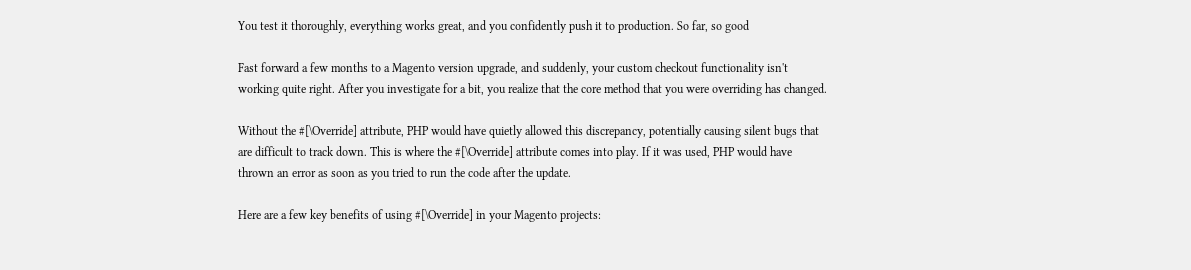You test it thoroughly, everything works great, and you confidently push it to production. So far, so good

Fast forward a few months to a Magento version upgrade, and suddenly, your custom checkout functionality isn't working quite right. After you investigate for a bit, you realize that the core method that you were overriding has changed.

Without the #[\Override] attribute, PHP would have quietly allowed this discrepancy, potentially causing silent bugs that are difficult to track down. This is where the #[\Override] attribute comes into play. If it was used, PHP would have thrown an error as soon as you tried to run the code after the update.

Here are a few key benefits of using #[\Override] in your Magento projects: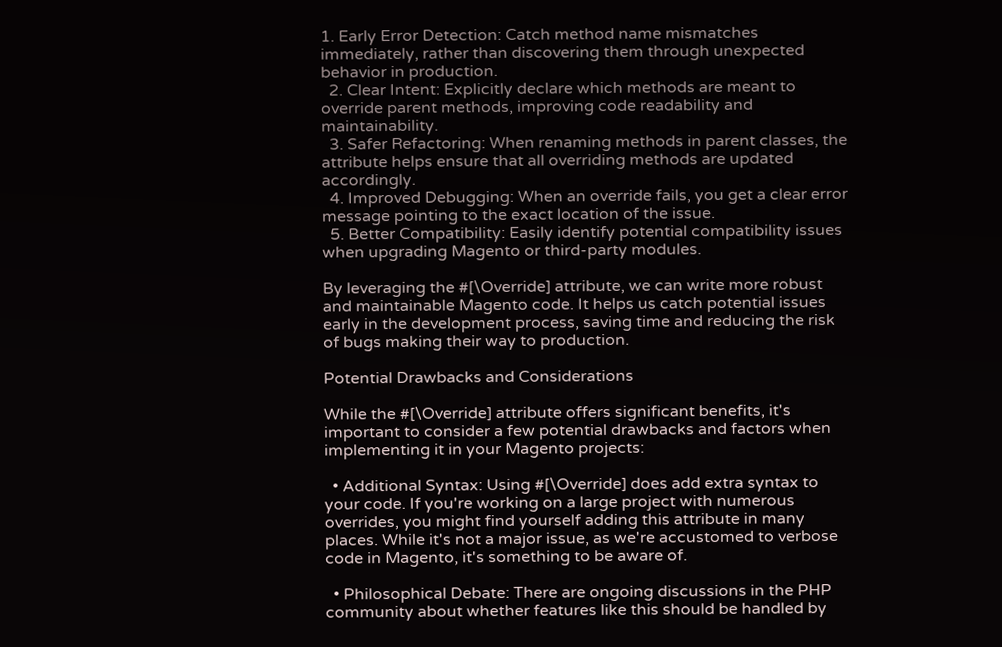1. Early Error Detection: Catch method name mismatches immediately, rather than discovering them through unexpected behavior in production.
  2. Clear Intent: Explicitly declare which methods are meant to override parent methods, improving code readability and maintainability.
  3. Safer Refactoring: When renaming methods in parent classes, the attribute helps ensure that all overriding methods are updated accordingly.
  4. Improved Debugging: When an override fails, you get a clear error message pointing to the exact location of the issue.
  5. Better Compatibility: Easily identify potential compatibility issues when upgrading Magento or third-party modules.

By leveraging the #[\Override] attribute, we can write more robust and maintainable Magento code. It helps us catch potential issues early in the development process, saving time and reducing the risk of bugs making their way to production.

Potential Drawbacks and Considerations

While the #[\Override] attribute offers significant benefits, it's important to consider a few potential drawbacks and factors when implementing it in your Magento projects:

  • Additional Syntax: Using #[\Override] does add extra syntax to your code. If you're working on a large project with numerous overrides, you might find yourself adding this attribute in many places. While it's not a major issue, as we're accustomed to verbose code in Magento, it's something to be aware of.

  • Philosophical Debate: There are ongoing discussions in the PHP community about whether features like this should be handled by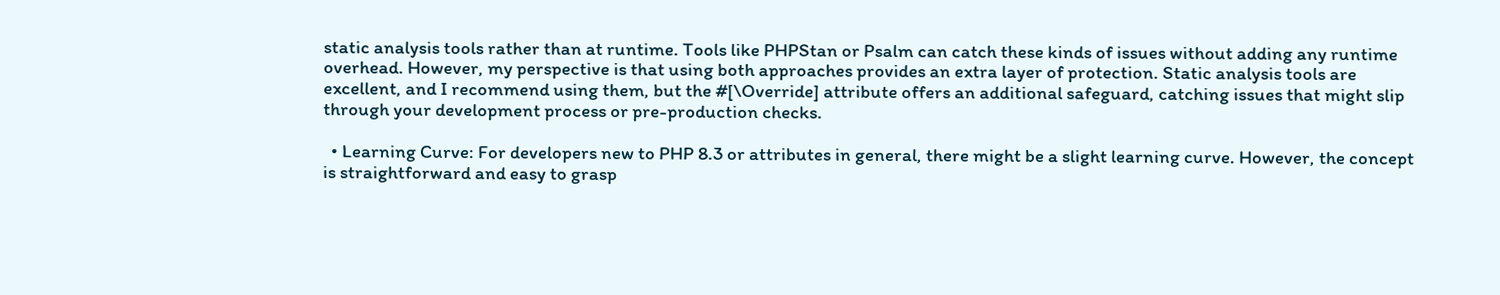static analysis tools rather than at runtime. Tools like PHPStan or Psalm can catch these kinds of issues without adding any runtime overhead. However, my perspective is that using both approaches provides an extra layer of protection. Static analysis tools are excellent, and I recommend using them, but the #[\Override] attribute offers an additional safeguard, catching issues that might slip through your development process or pre-production checks.

  • Learning Curve: For developers new to PHP 8.3 or attributes in general, there might be a slight learning curve. However, the concept is straightforward and easy to grasp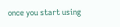once you start using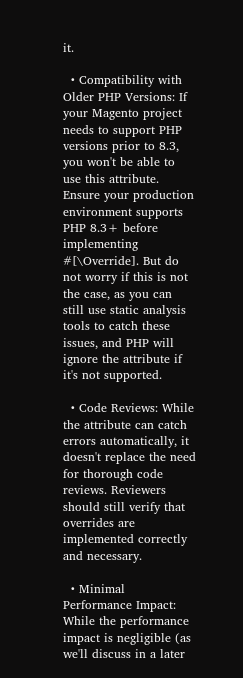it.

  • Compatibility with Older PHP Versions: If your Magento project needs to support PHP versions prior to 8.3, you won't be able to use this attribute. Ensure your production environment supports PHP 8.3+ before implementing #[\Override]. But do not worry if this is not the case, as you can still use static analysis tools to catch these issues, and PHP will ignore the attribute if it's not supported.

  • Code Reviews: While the attribute can catch errors automatically, it doesn't replace the need for thorough code reviews. Reviewers should still verify that overrides are implemented correctly and necessary.

  • Minimal Performance Impact: While the performance impact is negligible (as we'll discuss in a later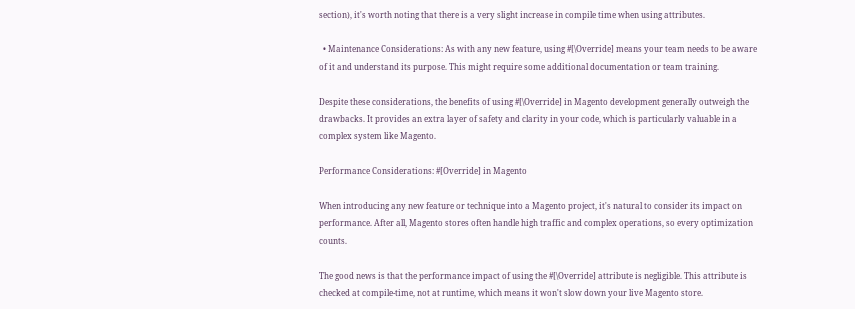section), it's worth noting that there is a very slight increase in compile time when using attributes.

  • Maintenance Considerations: As with any new feature, using #[\Override] means your team needs to be aware of it and understand its purpose. This might require some additional documentation or team training.

Despite these considerations, the benefits of using #[\Override] in Magento development generally outweigh the drawbacks. It provides an extra layer of safety and clarity in your code, which is particularly valuable in a complex system like Magento.

Performance Considerations: #[Override] in Magento

When introducing any new feature or technique into a Magento project, it's natural to consider its impact on performance. After all, Magento stores often handle high traffic and complex operations, so every optimization counts.

The good news is that the performance impact of using the #[\Override] attribute is negligible. This attribute is checked at compile-time, not at runtime, which means it won't slow down your live Magento store.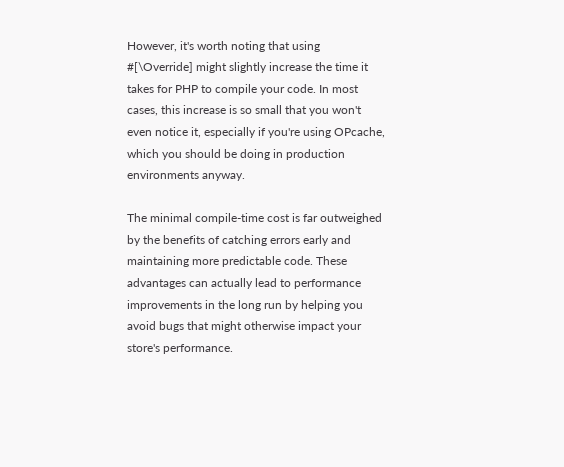However, it's worth noting that using #[\Override] might slightly increase the time it takes for PHP to compile your code. In most cases, this increase is so small that you won't even notice it, especially if you're using OPcache, which you should be doing in production environments anyway.

The minimal compile-time cost is far outweighed by the benefits of catching errors early and maintaining more predictable code. These advantages can actually lead to performance improvements in the long run by helping you avoid bugs that might otherwise impact your store's performance.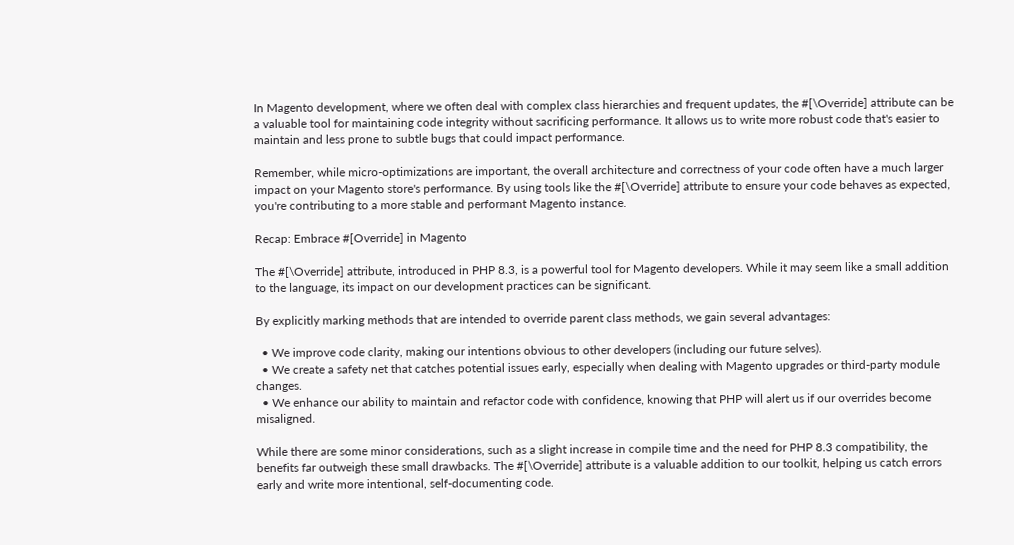In Magento development, where we often deal with complex class hierarchies and frequent updates, the #[\Override] attribute can be a valuable tool for maintaining code integrity without sacrificing performance. It allows us to write more robust code that's easier to maintain and less prone to subtle bugs that could impact performance.

Remember, while micro-optimizations are important, the overall architecture and correctness of your code often have a much larger impact on your Magento store's performance. By using tools like the #[\Override] attribute to ensure your code behaves as expected, you're contributing to a more stable and performant Magento instance.

Recap: Embrace #[Override] in Magento

The #[\Override] attribute, introduced in PHP 8.3, is a powerful tool for Magento developers. While it may seem like a small addition to the language, its impact on our development practices can be significant.

By explicitly marking methods that are intended to override parent class methods, we gain several advantages:

  • We improve code clarity, making our intentions obvious to other developers (including our future selves).
  • We create a safety net that catches potential issues early, especially when dealing with Magento upgrades or third-party module changes.
  • We enhance our ability to maintain and refactor code with confidence, knowing that PHP will alert us if our overrides become misaligned.

While there are some minor considerations, such as a slight increase in compile time and the need for PHP 8.3 compatibility, the benefits far outweigh these small drawbacks. The #[\Override] attribute is a valuable addition to our toolkit, helping us catch errors early and write more intentional, self-documenting code.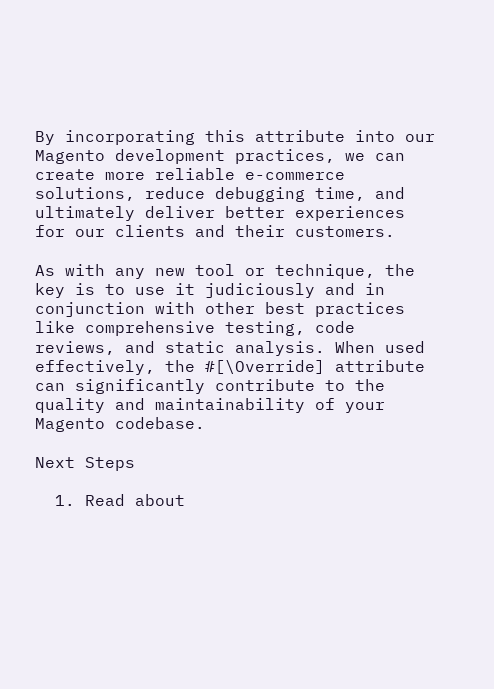By incorporating this attribute into our Magento development practices, we can create more reliable e-commerce solutions, reduce debugging time, and ultimately deliver better experiences for our clients and their customers.

As with any new tool or technique, the key is to use it judiciously and in conjunction with other best practices like comprehensive testing, code reviews, and static analysis. When used effectively, the #[\Override] attribute can significantly contribute to the quality and maintainability of your Magento codebase.

Next Steps

  1. Read about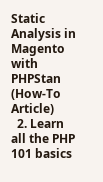Static Analysis in Magento with PHPStan (How-To Article)
  2. Learn all the PHP 101 basics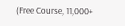(Free Course, 11,000+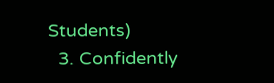Students)
  3. Confidently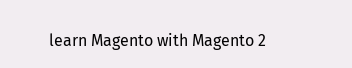learn Magento with Magento 2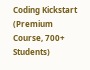Coding Kickstart (Premium Course, 700+ Students)